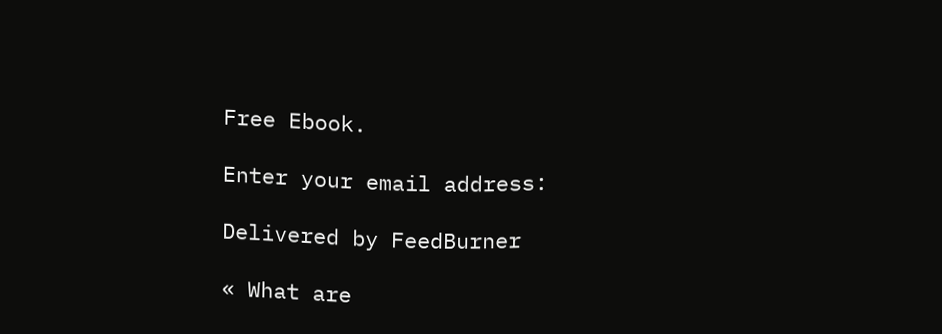Free Ebook.

Enter your email address:

Delivered by FeedBurner

« What are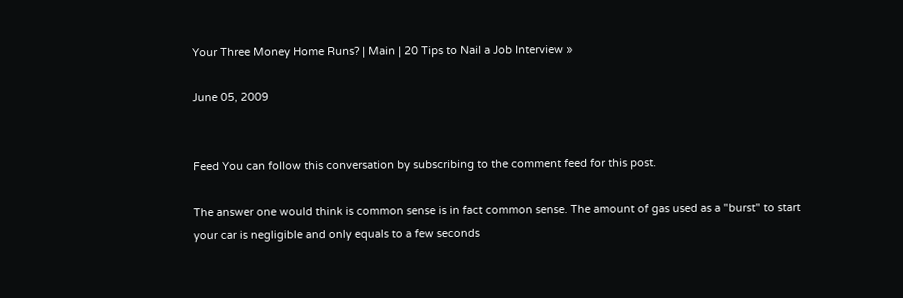Your Three Money Home Runs? | Main | 20 Tips to Nail a Job Interview »

June 05, 2009


Feed You can follow this conversation by subscribing to the comment feed for this post.

The answer one would think is common sense is in fact common sense. The amount of gas used as a "burst" to start your car is negligible and only equals to a few seconds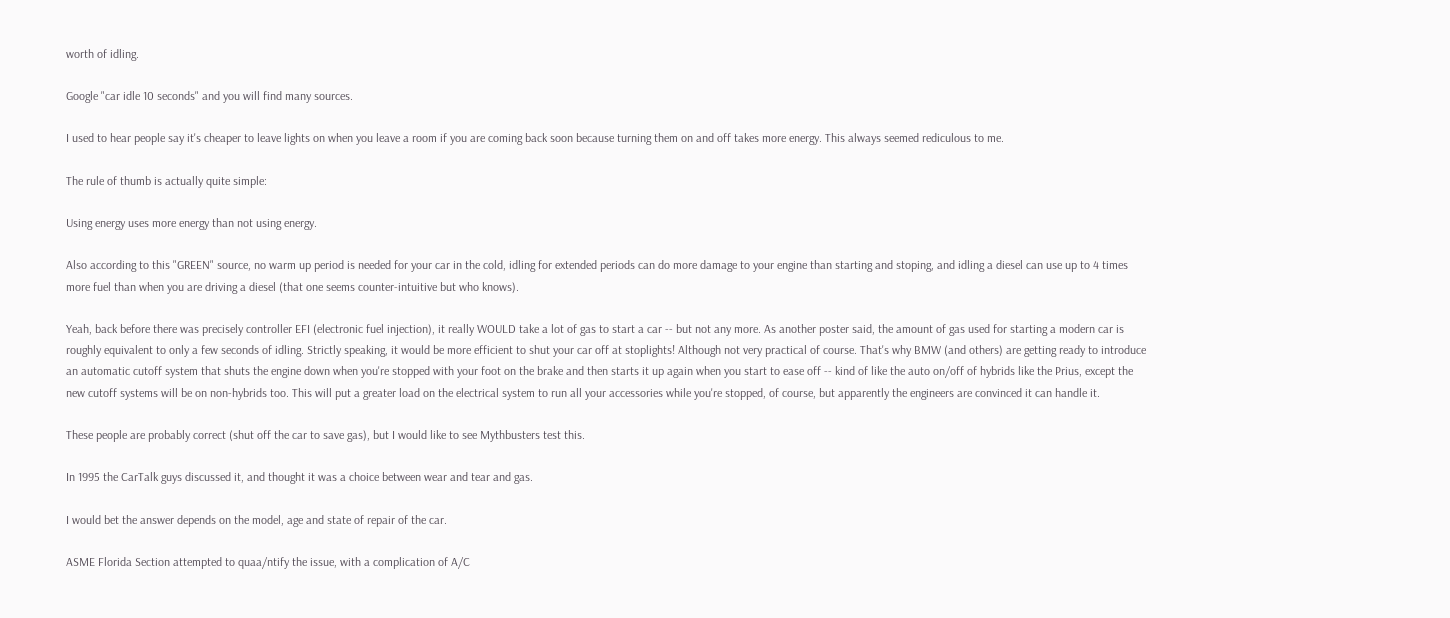worth of idling.

Google "car idle 10 seconds" and you will find many sources.

I used to hear people say it's cheaper to leave lights on when you leave a room if you are coming back soon because turning them on and off takes more energy. This always seemed rediculous to me.

The rule of thumb is actually quite simple:

Using energy uses more energy than not using energy.

Also according to this "GREEN" source, no warm up period is needed for your car in the cold, idling for extended periods can do more damage to your engine than starting and stoping, and idling a diesel can use up to 4 times more fuel than when you are driving a diesel (that one seems counter-intuitive but who knows).

Yeah, back before there was precisely controller EFI (electronic fuel injection), it really WOULD take a lot of gas to start a car -- but not any more. As another poster said, the amount of gas used for starting a modern car is roughly equivalent to only a few seconds of idling. Strictly speaking, it would be more efficient to shut your car off at stoplights! Although not very practical of course. That's why BMW (and others) are getting ready to introduce an automatic cutoff system that shuts the engine down when you're stopped with your foot on the brake and then starts it up again when you start to ease off -- kind of like the auto on/off of hybrids like the Prius, except the new cutoff systems will be on non-hybrids too. This will put a greater load on the electrical system to run all your accessories while you're stopped, of course, but apparently the engineers are convinced it can handle it.

These people are probably correct (shut off the car to save gas), but I would like to see Mythbusters test this.

In 1995 the CarTalk guys discussed it, and thought it was a choice between wear and tear and gas.

I would bet the answer depends on the model, age and state of repair of the car.

ASME Florida Section attempted to quaa/ntify the issue, with a complication of A/C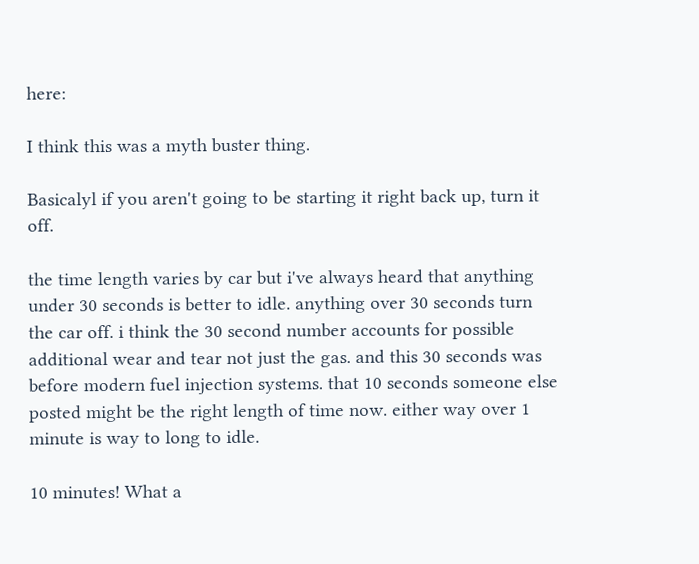here:

I think this was a myth buster thing.

Basicalyl if you aren't going to be starting it right back up, turn it off.

the time length varies by car but i've always heard that anything under 30 seconds is better to idle. anything over 30 seconds turn the car off. i think the 30 second number accounts for possible additional wear and tear not just the gas. and this 30 seconds was before modern fuel injection systems. that 10 seconds someone else posted might be the right length of time now. either way over 1 minute is way to long to idle.

10 minutes! What a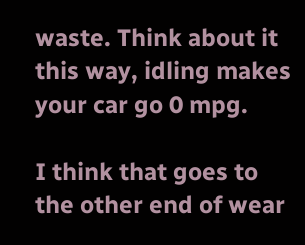waste. Think about it this way, idling makes your car go 0 mpg.

I think that goes to the other end of wear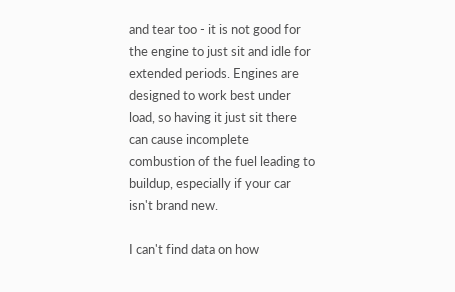and tear too - it is not good for the engine to just sit and idle for extended periods. Engines are designed to work best under load, so having it just sit there can cause incomplete combustion of the fuel leading to buildup, especially if your car isn't brand new.

I can't find data on how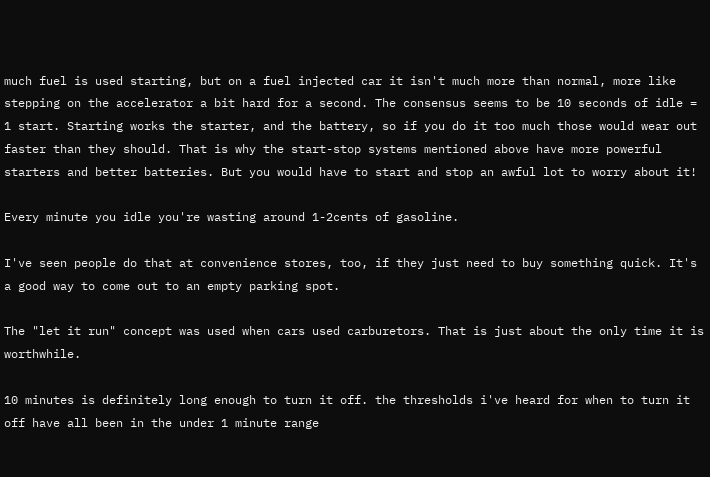much fuel is used starting, but on a fuel injected car it isn't much more than normal, more like stepping on the accelerator a bit hard for a second. The consensus seems to be 10 seconds of idle = 1 start. Starting works the starter, and the battery, so if you do it too much those would wear out faster than they should. That is why the start-stop systems mentioned above have more powerful starters and better batteries. But you would have to start and stop an awful lot to worry about it!

Every minute you idle you're wasting around 1-2cents of gasoline.

I've seen people do that at convenience stores, too, if they just need to buy something quick. It's a good way to come out to an empty parking spot.

The "let it run" concept was used when cars used carburetors. That is just about the only time it is worthwhile.

10 minutes is definitely long enough to turn it off. the thresholds i've heard for when to turn it off have all been in the under 1 minute range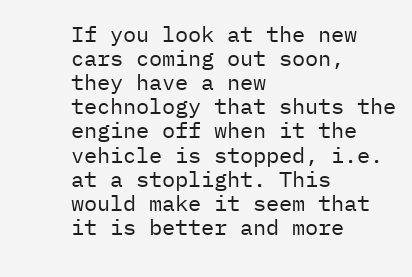If you look at the new cars coming out soon, they have a new technology that shuts the engine off when it the vehicle is stopped, i.e. at a stoplight. This would make it seem that it is better and more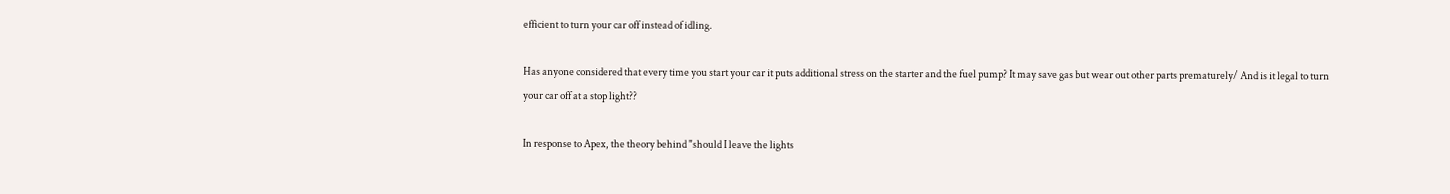efficient to turn your car off instead of idling.

Has anyone considered that every time you start your car it puts additional stress on the starter and the fuel pump? It may save gas but wear out other parts prematurely/ And is it legal to turn your car off at a stop light??

In response to Apex, the theory behind "should I leave the lights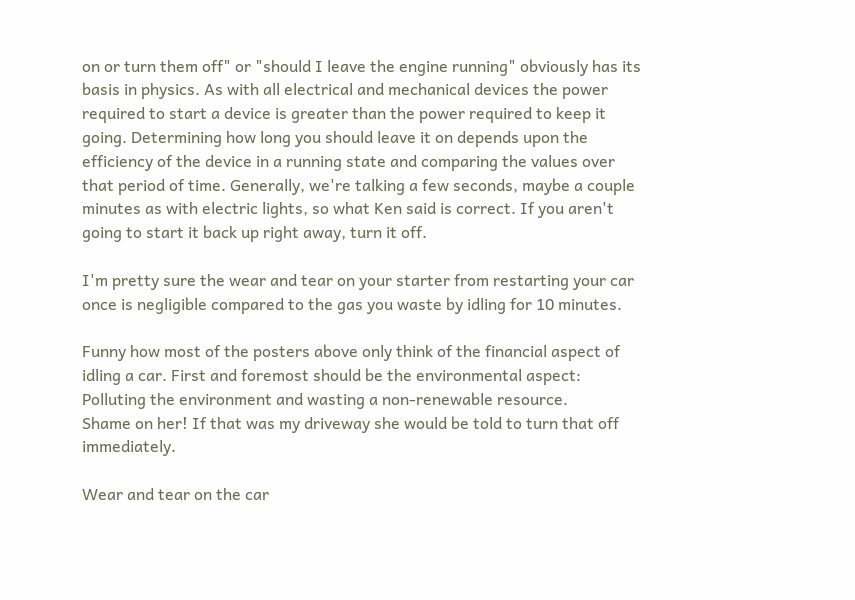on or turn them off" or "should I leave the engine running" obviously has its basis in physics. As with all electrical and mechanical devices the power required to start a device is greater than the power required to keep it going. Determining how long you should leave it on depends upon the efficiency of the device in a running state and comparing the values over that period of time. Generally, we're talking a few seconds, maybe a couple minutes as with electric lights, so what Ken said is correct. If you aren't going to start it back up right away, turn it off.

I'm pretty sure the wear and tear on your starter from restarting your car once is negligible compared to the gas you waste by idling for 10 minutes.

Funny how most of the posters above only think of the financial aspect of idling a car. First and foremost should be the environmental aspect: Polluting the environment and wasting a non-renewable resource.
Shame on her! If that was my driveway she would be told to turn that off immediately.

Wear and tear on the car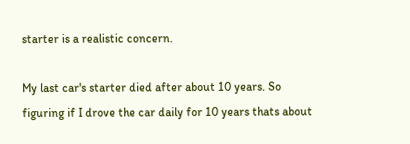starter is a realistic concern.

My last car's starter died after about 10 years. So figuring if I drove the car daily for 10 years thats about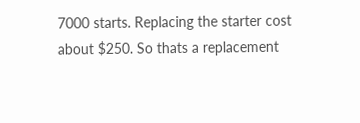7000 starts. Replacing the starter cost about $250. So thats a replacement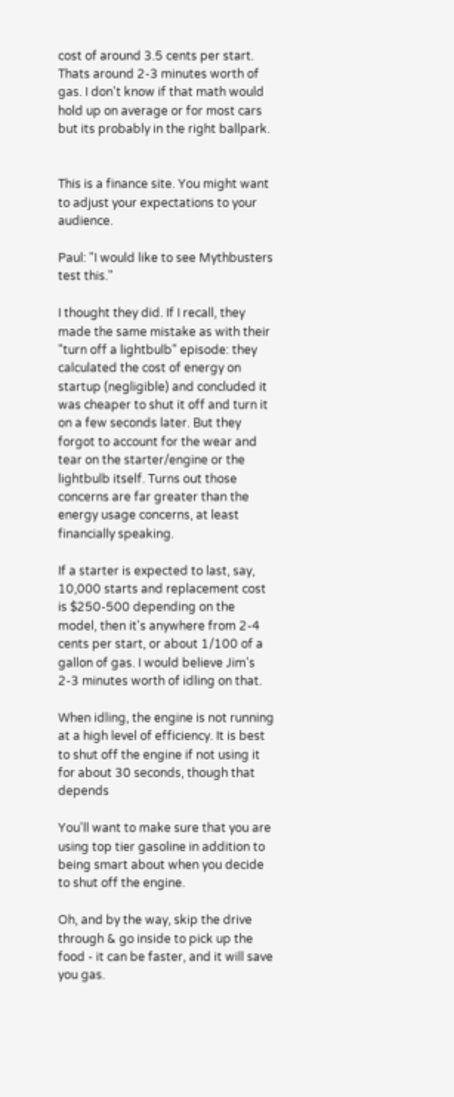cost of around 3.5 cents per start. Thats around 2-3 minutes worth of gas. I don't know if that math would hold up on average or for most cars but its probably in the right ballpark.


This is a finance site. You might want to adjust your expectations to your audience.

Paul: "I would like to see Mythbusters test this."

I thought they did. If I recall, they made the same mistake as with their "turn off a lightbulb" episode: they calculated the cost of energy on startup (negligible) and concluded it was cheaper to shut it off and turn it on a few seconds later. But they forgot to account for the wear and tear on the starter/engine or the lightbulb itself. Turns out those concerns are far greater than the energy usage concerns, at least financially speaking.

If a starter is expected to last, say, 10,000 starts and replacement cost is $250-500 depending on the model, then it's anywhere from 2-4 cents per start, or about 1/100 of a gallon of gas. I would believe Jim's 2-3 minutes worth of idling on that.

When idling, the engine is not running at a high level of efficiency. It is best to shut off the engine if not using it for about 30 seconds, though that depends

You'll want to make sure that you are using top tier gasoline in addition to being smart about when you decide to shut off the engine.

Oh, and by the way, skip the drive through & go inside to pick up the food - it can be faster, and it will save you gas.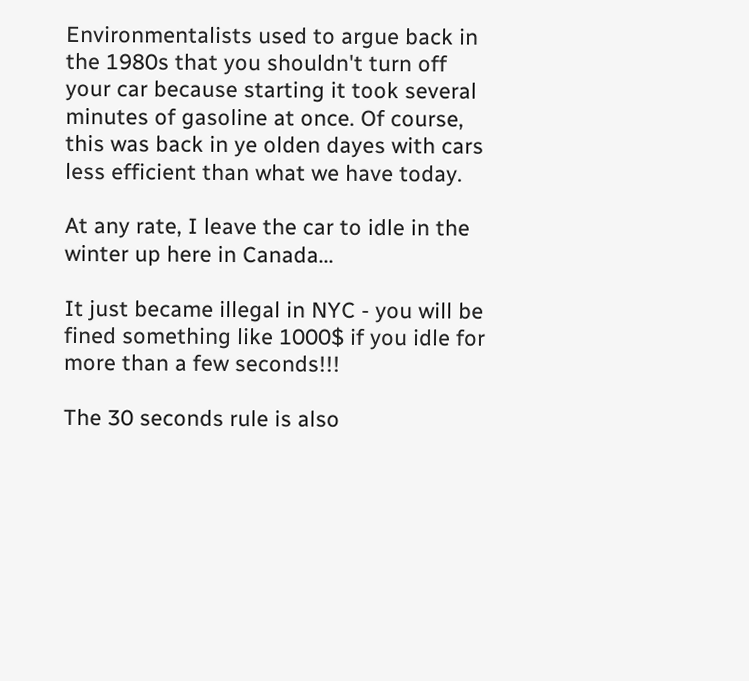Environmentalists used to argue back in the 1980s that you shouldn't turn off your car because starting it took several minutes of gasoline at once. Of course, this was back in ye olden dayes with cars less efficient than what we have today.

At any rate, I leave the car to idle in the winter up here in Canada...

It just became illegal in NYC - you will be fined something like 1000$ if you idle for more than a few seconds!!!

The 30 seconds rule is also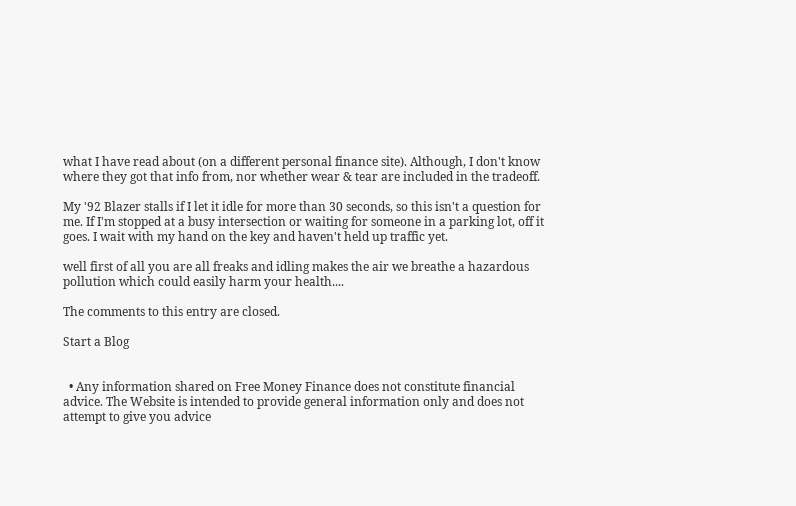what I have read about (on a different personal finance site). Although, I don't know where they got that info from, nor whether wear & tear are included in the tradeoff.

My '92 Blazer stalls if I let it idle for more than 30 seconds, so this isn't a question for me. If I'm stopped at a busy intersection or waiting for someone in a parking lot, off it goes. I wait with my hand on the key and haven't held up traffic yet.

well first of all you are all freaks and idling makes the air we breathe a hazardous pollution which could easily harm your health....

The comments to this entry are closed.

Start a Blog


  • Any information shared on Free Money Finance does not constitute financial advice. The Website is intended to provide general information only and does not attempt to give you advice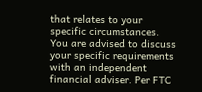that relates to your specific circumstances. You are advised to discuss your specific requirements with an independent financial adviser. Per FTC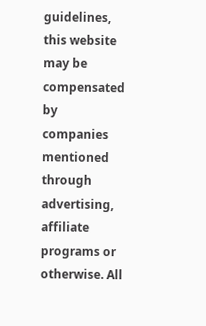guidelines, this website may be compensated by companies mentioned through advertising, affiliate programs or otherwise. All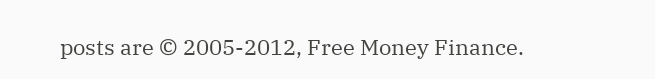posts are © 2005-2012, Free Money Finance.